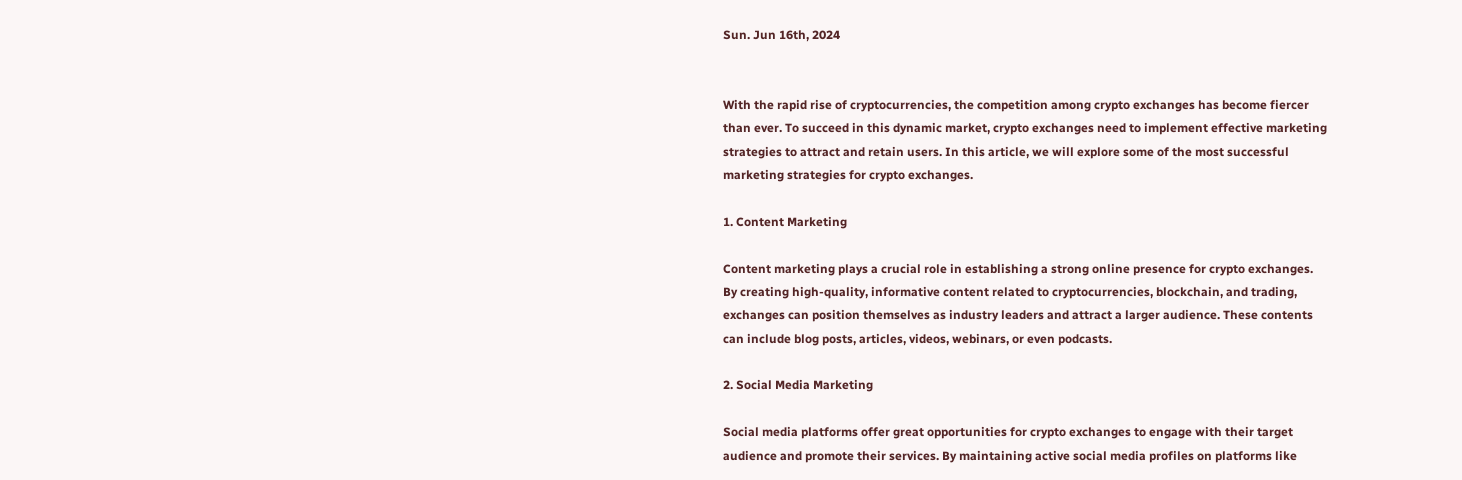Sun. Jun 16th, 2024


With the rapid rise of cryptocurrencies, the competition among crypto exchanges has become fiercer than ever. To succeed in this dynamic market, crypto exchanges need to implement effective marketing strategies to attract and retain users. In this article, we will explore some of the most successful marketing strategies for crypto exchanges.

1. Content Marketing

Content marketing plays a crucial role in establishing a strong online presence for crypto exchanges. By creating high-quality, informative content related to cryptocurrencies, blockchain, and trading, exchanges can position themselves as industry leaders and attract a larger audience. These contents can include blog posts, articles, videos, webinars, or even podcasts.

2. Social Media Marketing

Social media platforms offer great opportunities for crypto exchanges to engage with their target audience and promote their services. By maintaining active social media profiles on platforms like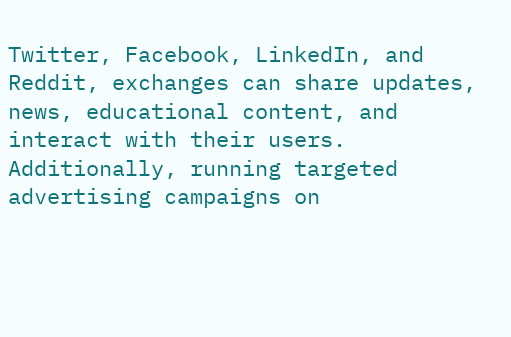Twitter, Facebook, LinkedIn, and Reddit, exchanges can share updates, news, educational content, and interact with their users. Additionally, running targeted advertising campaigns on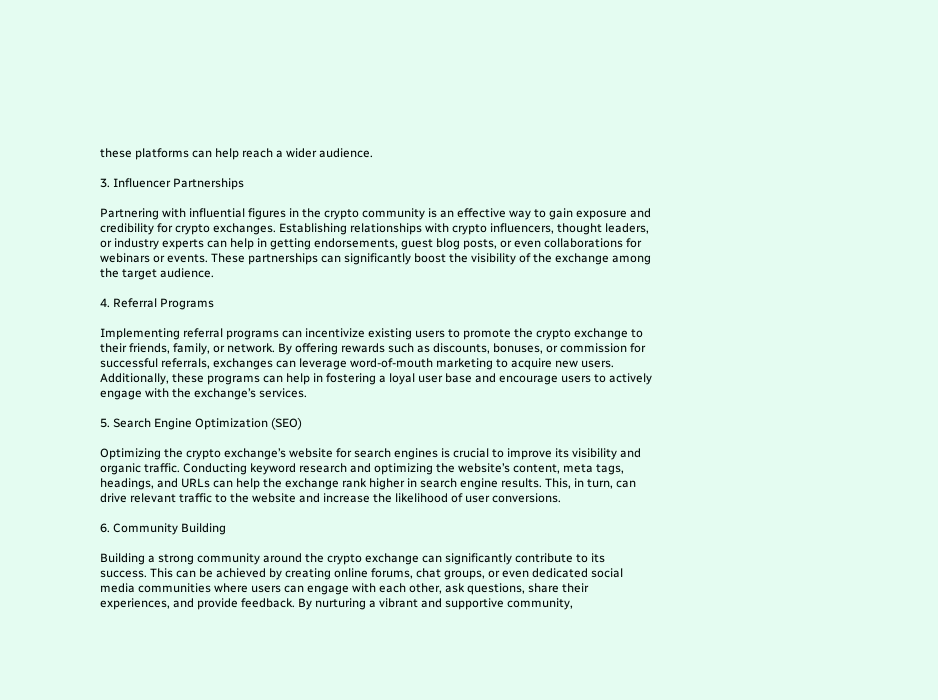these platforms can help reach a wider audience.

3. Influencer Partnerships

Partnering with influential figures in the crypto community is an effective way to gain exposure and credibility for crypto exchanges. Establishing relationships with crypto influencers, thought leaders, or industry experts can help in getting endorsements, guest blog posts, or even collaborations for webinars or events. These partnerships can significantly boost the visibility of the exchange among the target audience.

4. Referral Programs

Implementing referral programs can incentivize existing users to promote the crypto exchange to their friends, family, or network. By offering rewards such as discounts, bonuses, or commission for successful referrals, exchanges can leverage word-of-mouth marketing to acquire new users. Additionally, these programs can help in fostering a loyal user base and encourage users to actively engage with the exchange’s services.

5. Search Engine Optimization (SEO)

Optimizing the crypto exchange’s website for search engines is crucial to improve its visibility and organic traffic. Conducting keyword research and optimizing the website’s content, meta tags, headings, and URLs can help the exchange rank higher in search engine results. This, in turn, can drive relevant traffic to the website and increase the likelihood of user conversions.

6. Community Building

Building a strong community around the crypto exchange can significantly contribute to its success. This can be achieved by creating online forums, chat groups, or even dedicated social media communities where users can engage with each other, ask questions, share their experiences, and provide feedback. By nurturing a vibrant and supportive community,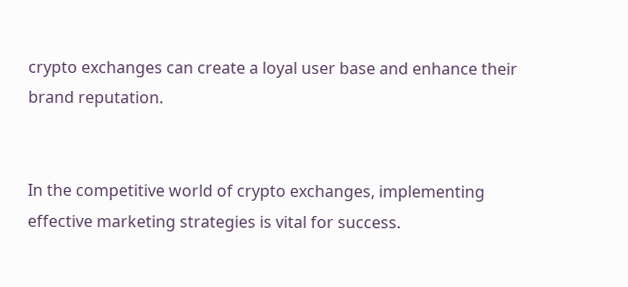crypto exchanges can create a loyal user base and enhance their brand reputation.


In the competitive world of crypto exchanges, implementing effective marketing strategies is vital for success.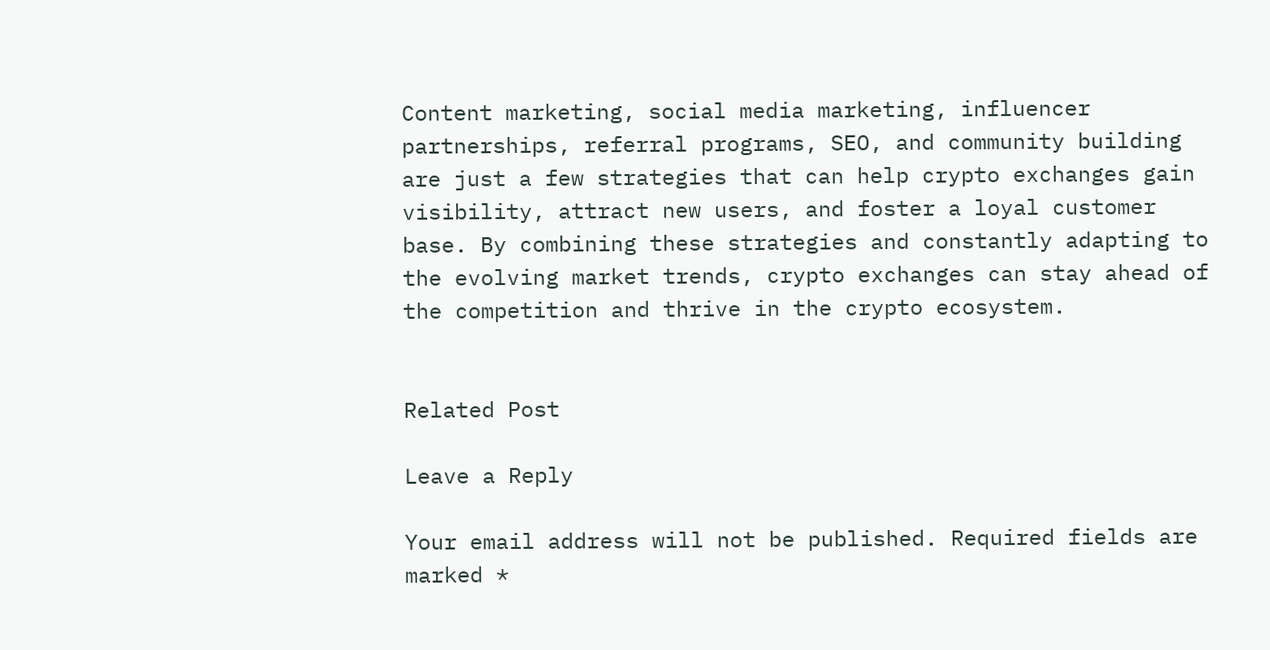Content marketing, social media marketing, influencer partnerships, referral programs, SEO, and community building are just a few strategies that can help crypto exchanges gain visibility, attract new users, and foster a loyal customer base. By combining these strategies and constantly adapting to the evolving market trends, crypto exchanges can stay ahead of the competition and thrive in the crypto ecosystem.


Related Post

Leave a Reply

Your email address will not be published. Required fields are marked *